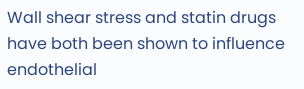Wall shear stress and statin drugs have both been shown to influence endothelial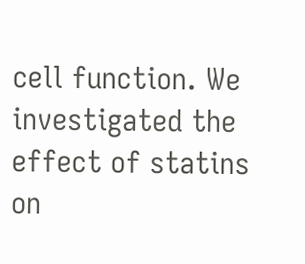cell function. We investigated the effect of statins on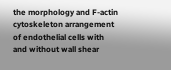the morphology and F-actin cytoskeleton arrangement of endothelial cells with and without wall shear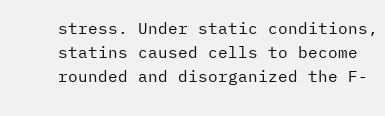stress. Under static conditions, statins caused cells to become rounded and disorganized the F-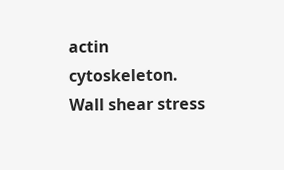actin cytoskeleton. Wall shear stress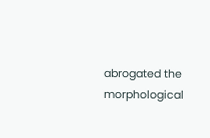abrogated the morphological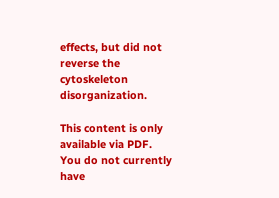effects, but did not reverse the cytoskeleton disorganization.

This content is only available via PDF.
You do not currently have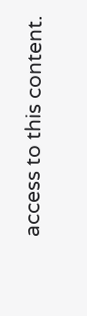access to this content.